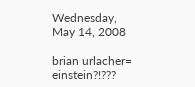Wednesday, May 14, 2008

brian urlacher= einstein?!???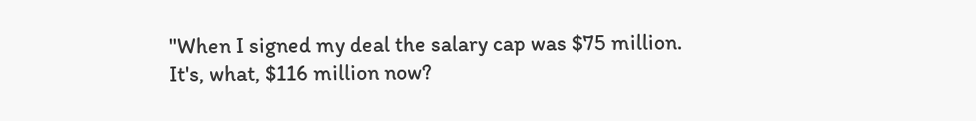"When I signed my deal the salary cap was $75 million. It's, what, $116 million now?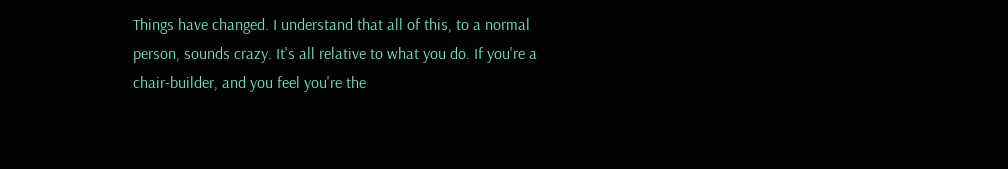Things have changed. I understand that all of this, to a normal person, sounds crazy. It's all relative to what you do. If you're a chair-builder, and you feel you're the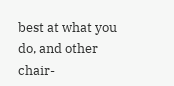best at what you do, and other chair-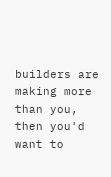builders are making more than you, then you'd want to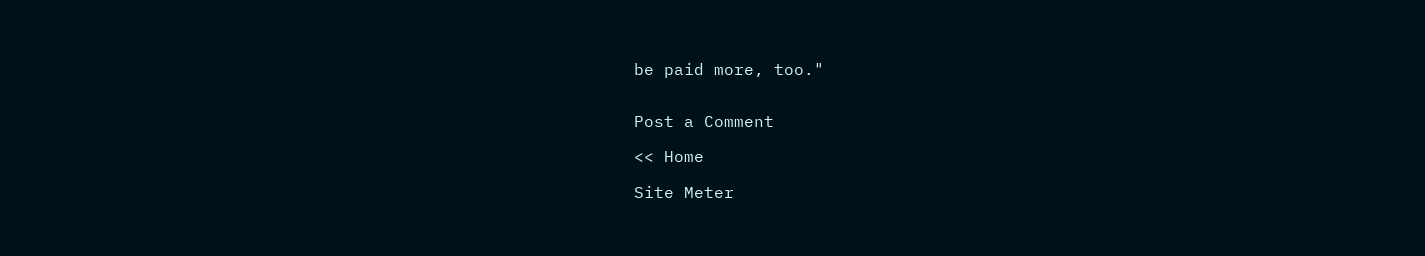be paid more, too."


Post a Comment

<< Home

Site Meter